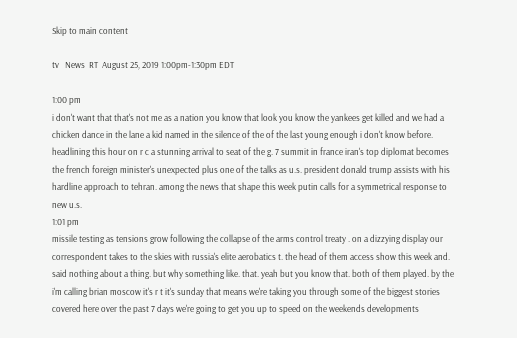Skip to main content

tv   News  RT  August 25, 2019 1:00pm-1:30pm EDT

1:00 pm
i don't want that that's not me as a nation you know that look you know the yankees get killed and we had a chicken dance in the lane a kid named in the silence of the of the last young enough i don't know before. headlining this hour on r c a stunning arrival to seat of the g. 7 summit in france iran's top diplomat becomes the french foreign minister's unexpected plus one of the talks as u.s. president donald trump assists with his hardline approach to tehran. among the news that shape this week putin calls for a symmetrical response to new u.s.
1:01 pm
missile testing as tensions grow following the collapse of the arms control treaty . on a dizzying display our correspondent takes to the skies with russia's elite aerobatics t. the head of them access show this week and. said nothing about a thing. but why something like. that. yeah but you know that. both of them played. by the i'm calling brian moscow it's r t it's sunday that means we're taking you through some of the biggest stories covered here over the past 7 days we're going to get you up to speed on the weekends developments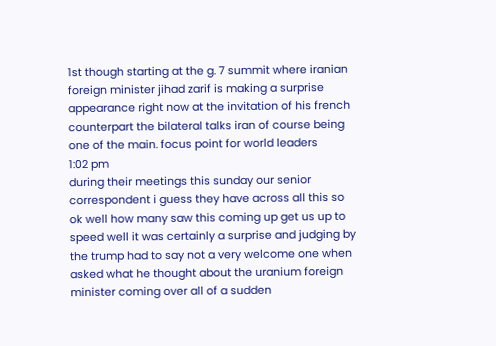1st though starting at the g. 7 summit where iranian foreign minister jihad zarif is making a surprise appearance right now at the invitation of his french counterpart the bilateral talks iran of course being one of the main. focus point for world leaders
1:02 pm
during their meetings this sunday our senior correspondent i guess they have across all this so ok well how many saw this coming up get us up to speed well it was certainly a surprise and judging by the trump had to say not a very welcome one when asked what he thought about the uranium foreign minister coming over all of a sudden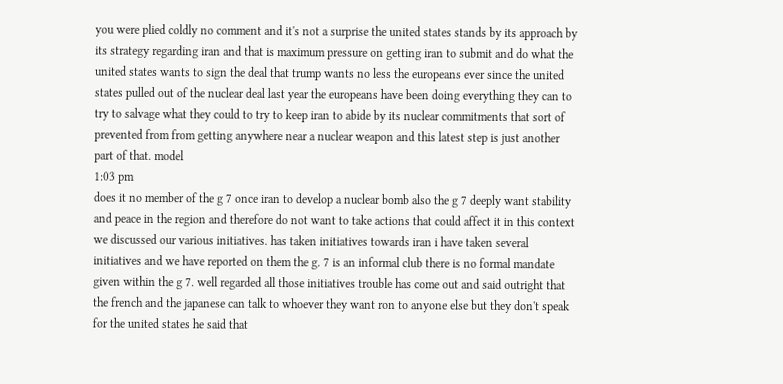you were plied coldly no comment and it's not a surprise the united states stands by its approach by its strategy regarding iran and that is maximum pressure on getting iran to submit and do what the united states wants to sign the deal that trump wants no less the europeans ever since the united states pulled out of the nuclear deal last year the europeans have been doing everything they can to try to salvage what they could to try to keep iran to abide by its nuclear commitments that sort of prevented from from getting anywhere near a nuclear weapon and this latest step is just another part of that. model
1:03 pm
does it no member of the g 7 once iran to develop a nuclear bomb also the g 7 deeply want stability and peace in the region and therefore do not want to take actions that could affect it in this context we discussed our various initiatives. has taken initiatives towards iran i have taken several initiatives and we have reported on them the g. 7 is an informal club there is no formal mandate given within the g 7. well regarded all those initiatives trouble has come out and said outright that the french and the japanese can talk to whoever they want ron to anyone else but they don't speak for the united states he said that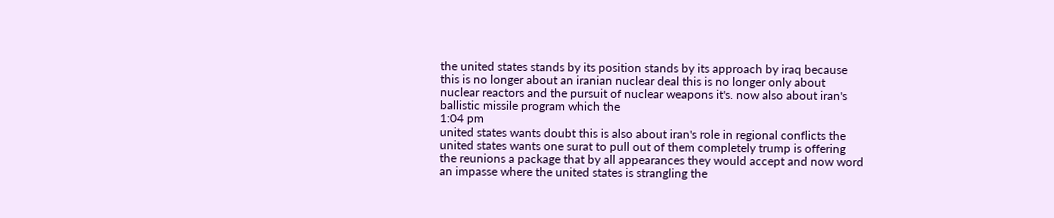the united states stands by its position stands by its approach by iraq because this is no longer about an iranian nuclear deal this is no longer only about nuclear reactors and the pursuit of nuclear weapons it's. now also about iran's ballistic missile program which the
1:04 pm
united states wants doubt this is also about iran's role in regional conflicts the united states wants one surat to pull out of them completely trump is offering the reunions a package that by all appearances they would accept and now word an impasse where the united states is strangling the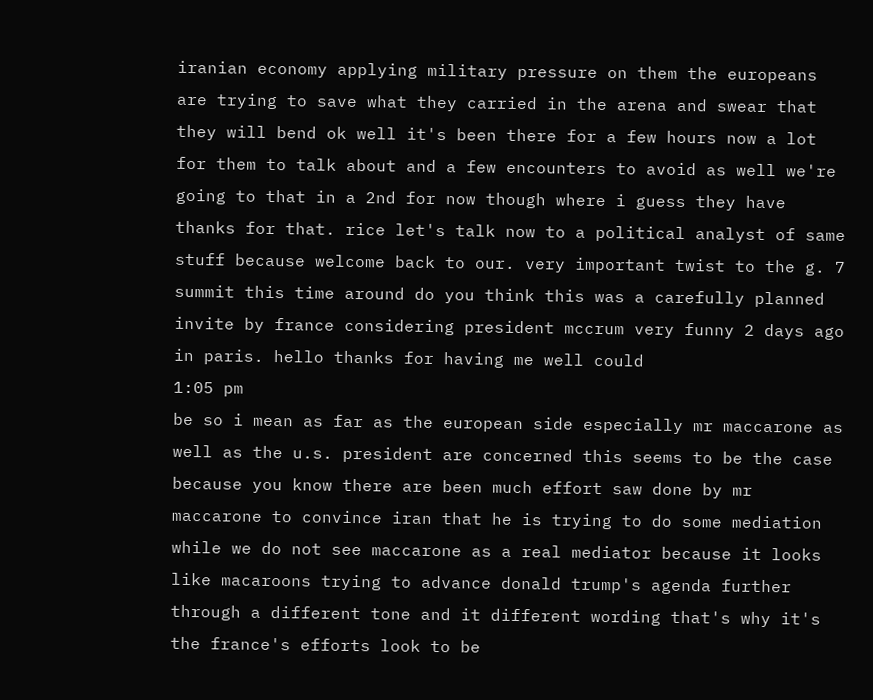iranian economy applying military pressure on them the europeans are trying to save what they carried in the arena and swear that they will bend ok well it's been there for a few hours now a lot for them to talk about and a few encounters to avoid as well we're going to that in a 2nd for now though where i guess they have thanks for that. rice let's talk now to a political analyst of same stuff because welcome back to our. very important twist to the g. 7 summit this time around do you think this was a carefully planned invite by france considering president mccrum very funny 2 days ago in paris. hello thanks for having me well could
1:05 pm
be so i mean as far as the european side especially mr maccarone as well as the u.s. president are concerned this seems to be the case because you know there are been much effort saw done by mr maccarone to convince iran that he is trying to do some mediation while we do not see maccarone as a real mediator because it looks like macaroons trying to advance donald trump's agenda further through a different tone and it different wording that's why it's the france's efforts look to be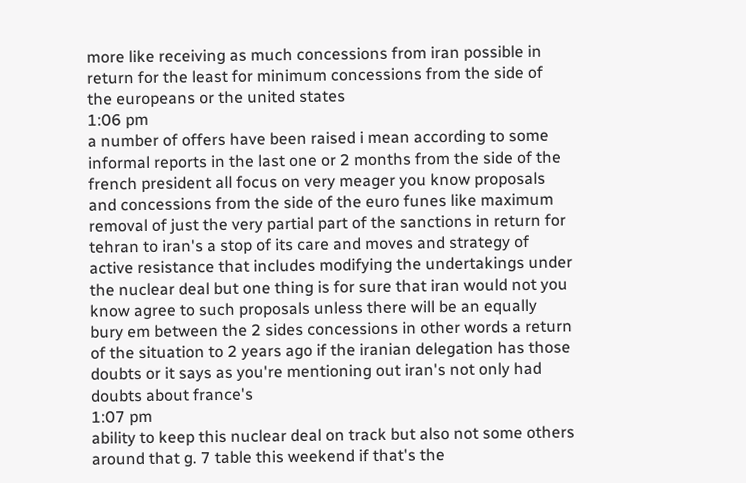more like receiving as much concessions from iran possible in return for the least for minimum concessions from the side of the europeans or the united states
1:06 pm
a number of offers have been raised i mean according to some informal reports in the last one or 2 months from the side of the french president all focus on very meager you know proposals and concessions from the side of the euro funes like maximum removal of just the very partial part of the sanctions in return for tehran to iran's a stop of its care and moves and strategy of active resistance that includes modifying the undertakings under the nuclear deal but one thing is for sure that iran would not you know agree to such proposals unless there will be an equally bury em between the 2 sides concessions in other words a return of the situation to 2 years ago if the iranian delegation has those doubts or it says as you're mentioning out iran's not only had doubts about france's
1:07 pm
ability to keep this nuclear deal on track but also not some others around that g. 7 table this weekend if that's the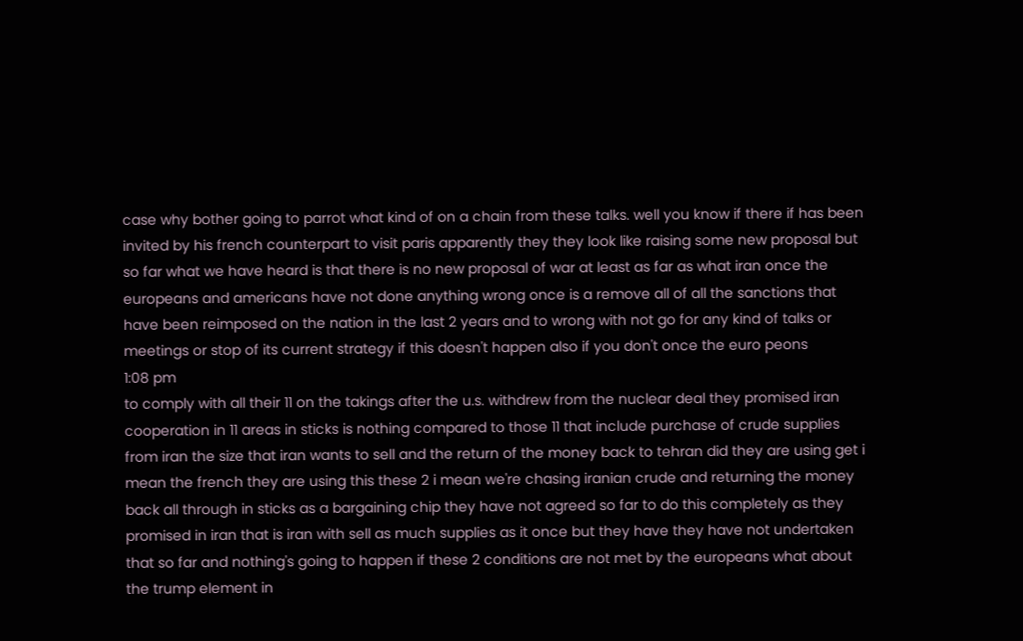case why bother going to parrot what kind of on a chain from these talks. well you know if there if has been invited by his french counterpart to visit paris apparently they they look like raising some new proposal but so far what we have heard is that there is no new proposal of war at least as far as what iran once the europeans and americans have not done anything wrong once is a remove all of all the sanctions that have been reimposed on the nation in the last 2 years and to wrong with not go for any kind of talks or meetings or stop of its current strategy if this doesn't happen also if you don't once the euro peons
1:08 pm
to comply with all their 11 on the takings after the u.s. withdrew from the nuclear deal they promised iran cooperation in 11 areas in sticks is nothing compared to those 11 that include purchase of crude supplies from iran the size that iran wants to sell and the return of the money back to tehran did they are using get i mean the french they are using this these 2 i mean we're chasing iranian crude and returning the money back all through in sticks as a bargaining chip they have not agreed so far to do this completely as they promised in iran that is iran with sell as much supplies as it once but they have they have not undertaken that so far and nothing's going to happen if these 2 conditions are not met by the europeans what about the trump element in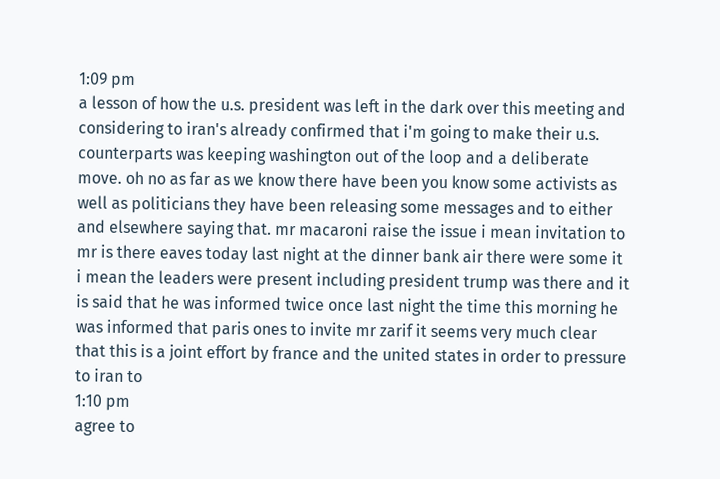1:09 pm
a lesson of how the u.s. president was left in the dark over this meeting and considering to iran's already confirmed that i'm going to make their u.s. counterparts was keeping washington out of the loop and a deliberate move. oh no as far as we know there have been you know some activists as well as politicians they have been releasing some messages and to either and elsewhere saying that. mr macaroni raise the issue i mean invitation to mr is there eaves today last night at the dinner bank air there were some it i mean the leaders were present including president trump was there and it is said that he was informed twice once last night the time this morning he was informed that paris ones to invite mr zarif it seems very much clear that this is a joint effort by france and the united states in order to pressure to iran to
1:10 pm
agree to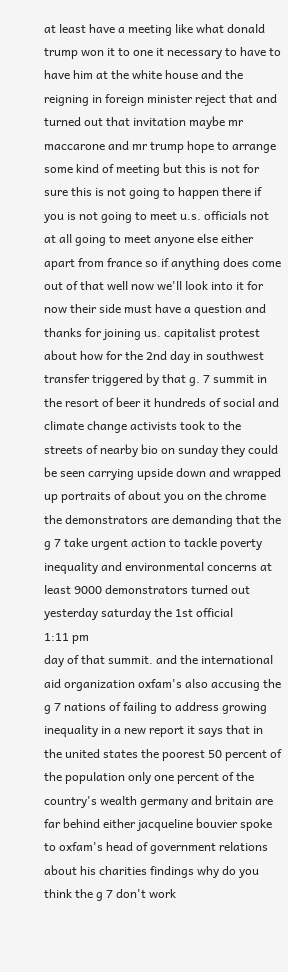at least have a meeting like what donald trump won it to one it necessary to have to have him at the white house and the reigning in foreign minister reject that and turned out that invitation maybe mr maccarone and mr trump hope to arrange some kind of meeting but this is not for sure this is not going to happen there if you is not going to meet u.s. officials not at all going to meet anyone else either apart from france so if anything does come out of that well now we'll look into it for now their side must have a question and thanks for joining us. capitalist protest about how for the 2nd day in southwest transfer triggered by that g. 7 summit in the resort of beer it hundreds of social and climate change activists took to the streets of nearby bio on sunday they could be seen carrying upside down and wrapped up portraits of about you on the chrome the demonstrators are demanding that the g 7 take urgent action to tackle poverty inequality and environmental concerns at least 9000 demonstrators turned out yesterday saturday the 1st official
1:11 pm
day of that summit. and the international aid organization oxfam's also accusing the g 7 nations of failing to address growing inequality in a new report it says that in the united states the poorest 50 percent of the population only one percent of the country's wealth germany and britain are far behind either jacqueline bouvier spoke to oxfam's head of government relations about his charities findings why do you think the g 7 don't work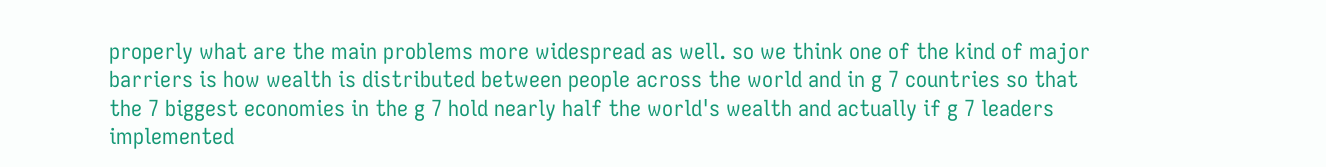properly what are the main problems more widespread as well. so we think one of the kind of major barriers is how wealth is distributed between people across the world and in g 7 countries so that the 7 biggest economies in the g 7 hold nearly half the world's wealth and actually if g 7 leaders implemented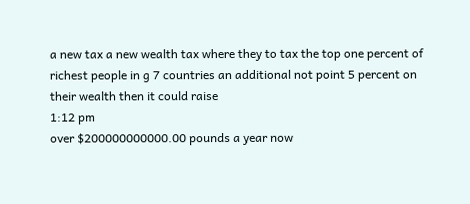a new tax a new wealth tax where they to tax the top one percent of richest people in g 7 countries an additional not point 5 percent on their wealth then it could raise
1:12 pm
over $200000000000.00 pounds a year now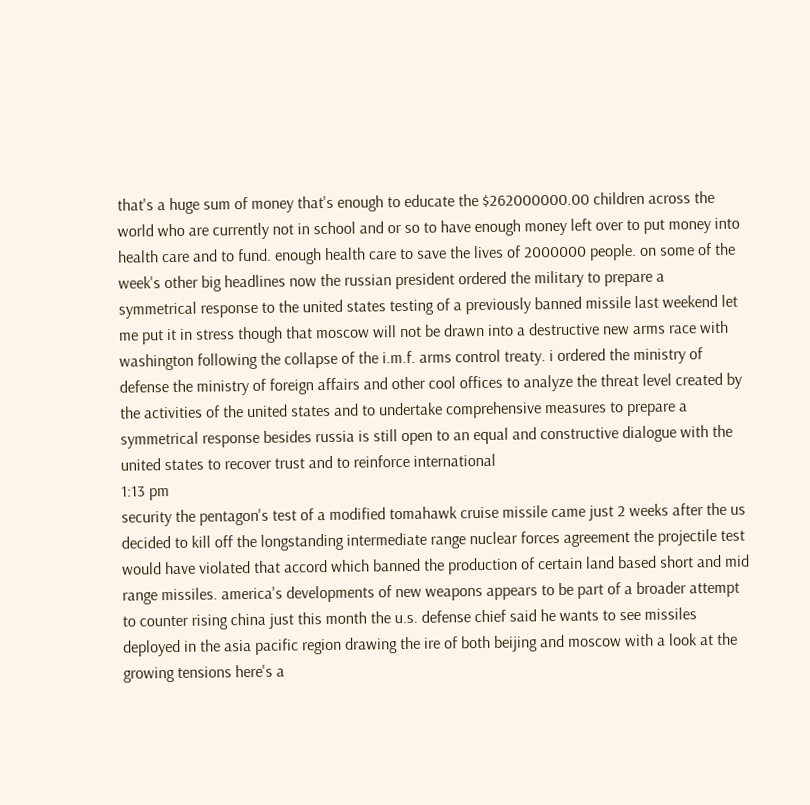that's a huge sum of money that's enough to educate the $262000000.00 children across the world who are currently not in school and or so to have enough money left over to put money into health care and to fund. enough health care to save the lives of 2000000 people. on some of the week's other big headlines now the russian president ordered the military to prepare a symmetrical response to the united states testing of a previously banned missile last weekend let me put it in stress though that moscow will not be drawn into a destructive new arms race with washington following the collapse of the i.m.f. arms control treaty. i ordered the ministry of defense the ministry of foreign affairs and other cool offices to analyze the threat level created by the activities of the united states and to undertake comprehensive measures to prepare a symmetrical response besides russia is still open to an equal and constructive dialogue with the united states to recover trust and to reinforce international
1:13 pm
security the pentagon's test of a modified tomahawk cruise missile came just 2 weeks after the us decided to kill off the longstanding intermediate range nuclear forces agreement the projectile test would have violated that accord which banned the production of certain land based short and mid range missiles. america's developments of new weapons appears to be part of a broader attempt to counter rising china just this month the u.s. defense chief said he wants to see missiles deployed in the asia pacific region drawing the ire of both beijing and moscow with a look at the growing tensions here's a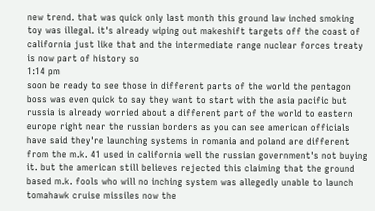new trend. that was quick only last month this ground law inched smoking toy was illegal. it's already wiping out makeshift targets off the coast of california just like that and the intermediate range nuclear forces treaty is now part of history so
1:14 pm
soon be ready to see those in different parts of the world the pentagon boss was even quick to say they want to start with the asia pacific but russia is already worried about a different part of the world to eastern europe right near the russian borders as you can see american officials have said they're launching systems in romania and poland are different from the m.k. 41 used in california well the russian government's not buying it. but the american still believes rejected this claiming that the ground based m.k. fools who will no inching system was allegedly unable to launch tomahawk cruise missiles now the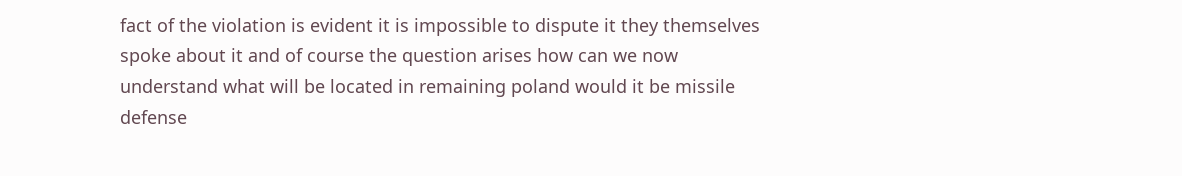fact of the violation is evident it is impossible to dispute it they themselves spoke about it and of course the question arises how can we now understand what will be located in remaining poland would it be missile defense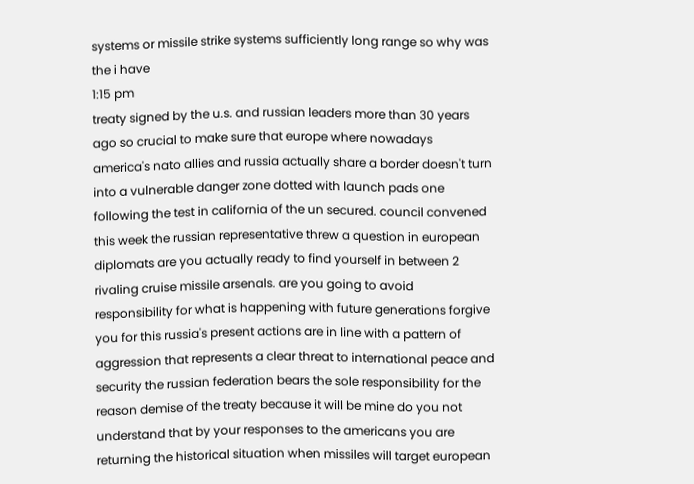systems or missile strike systems sufficiently long range so why was the i have
1:15 pm
treaty signed by the u.s. and russian leaders more than 30 years ago so crucial to make sure that europe where nowadays america's nato allies and russia actually share a border doesn't turn into a vulnerable danger zone dotted with launch pads one following the test in california of the un secured. council convened this week the russian representative threw a question in european diplomats are you actually ready to find yourself in between 2 rivaling cruise missile arsenals. are you going to avoid responsibility for what is happening with future generations forgive you for this russia's present actions are in line with a pattern of aggression that represents a clear threat to international peace and security the russian federation bears the sole responsibility for the reason demise of the treaty because it will be mine do you not understand that by your responses to the americans you are returning the historical situation when missiles will target european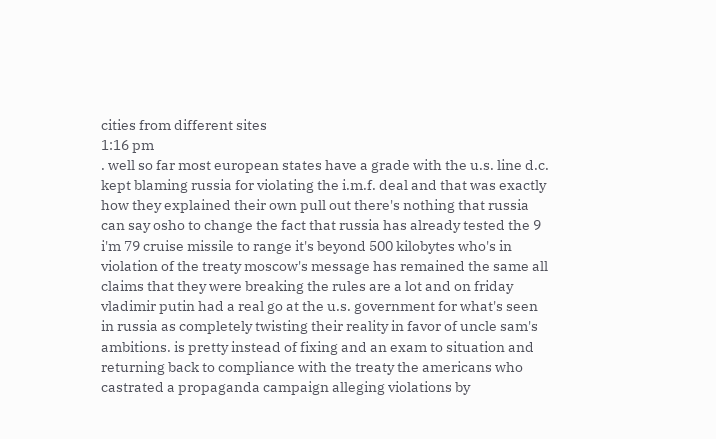cities from different sites
1:16 pm
. well so far most european states have a grade with the u.s. line d.c. kept blaming russia for violating the i.m.f. deal and that was exactly how they explained their own pull out there's nothing that russia can say osho to change the fact that russia has already tested the 9 i'm 79 cruise missile to range it's beyond 500 kilobytes who's in violation of the treaty moscow's message has remained the same all claims that they were breaking the rules are a lot and on friday vladimir putin had a real go at the u.s. government for what's seen in russia as completely twisting their reality in favor of uncle sam's ambitions. is pretty instead of fixing and an exam to situation and returning back to compliance with the treaty the americans who castrated a propaganda campaign alleging violations by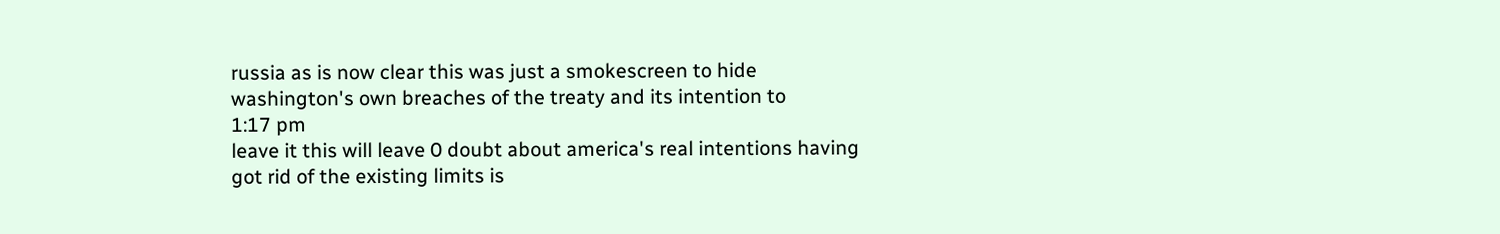russia as is now clear this was just a smokescreen to hide washington's own breaches of the treaty and its intention to
1:17 pm
leave it this will leave 0 doubt about america's real intentions having got rid of the existing limits is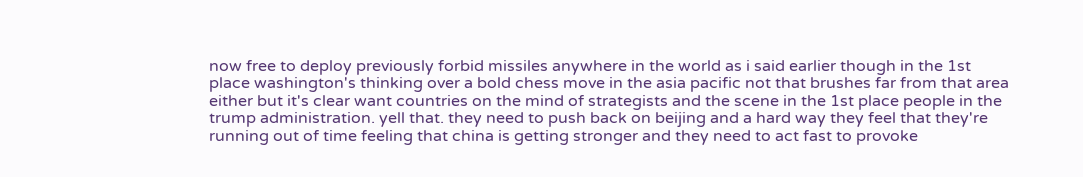now free to deploy previously forbid missiles anywhere in the world as i said earlier though in the 1st place washington's thinking over a bold chess move in the asia pacific not that brushes far from that area either but it's clear want countries on the mind of strategists and the scene in the 1st place people in the trump administration. yell that. they need to push back on beijing and a hard way they feel that they're running out of time feeling that china is getting stronger and they need to act fast to provoke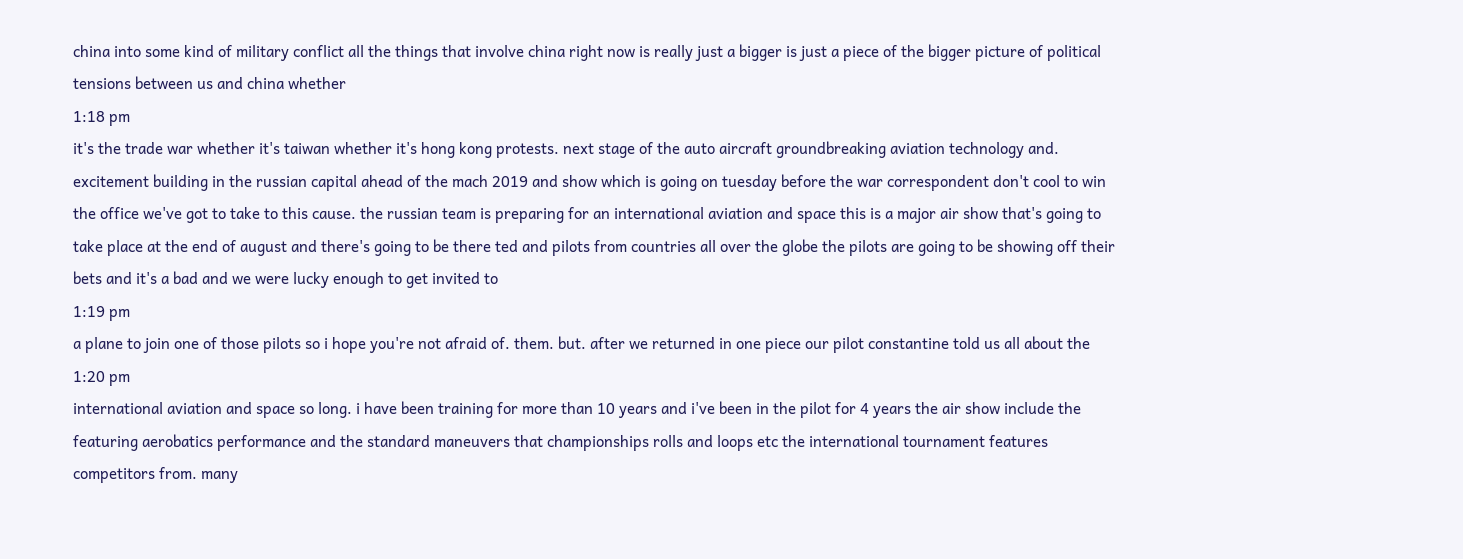china into some kind of military conflict all the things that involve china right now is really just a bigger is just a piece of the bigger picture of political tensions between us and china whether
1:18 pm
it's the trade war whether it's taiwan whether it's hong kong protests. next stage of the auto aircraft groundbreaking aviation technology and. excitement building in the russian capital ahead of the mach 2019 and show which is going on tuesday before the war correspondent don't cool to win the office we've got to take to this cause. the russian team is preparing for an international aviation and space this is a major air show that's going to take place at the end of august and there's going to be there ted and pilots from countries all over the globe the pilots are going to be showing off their bets and it's a bad and we were lucky enough to get invited to
1:19 pm
a plane to join one of those pilots so i hope you're not afraid of. them. but. after we returned in one piece our pilot constantine told us all about the
1:20 pm
international aviation and space so long. i have been training for more than 10 years and i've been in the pilot for 4 years the air show include the featuring aerobatics performance and the standard maneuvers that championships rolls and loops etc the international tournament features competitors from. many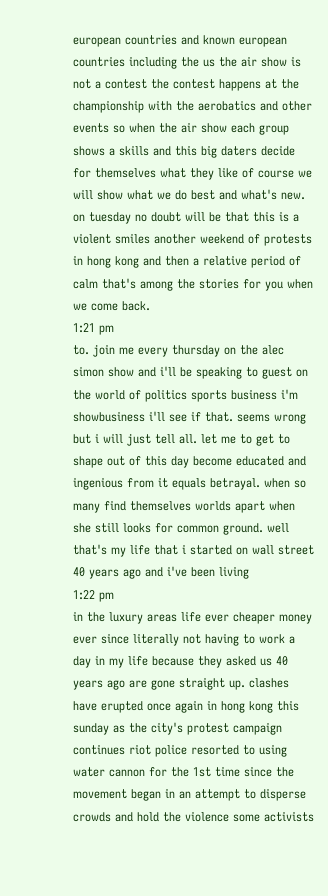european countries and known european countries including the us the air show is not a contest the contest happens at the championship with the aerobatics and other events so when the air show each group shows a skills and this big daters decide for themselves what they like of course we will show what we do best and what's new. on tuesday no doubt will be that this is a violent smiles another weekend of protests in hong kong and then a relative period of calm that's among the stories for you when we come back.
1:21 pm
to. join me every thursday on the alec simon show and i'll be speaking to guest on the world of politics sports business i'm showbusiness i'll see if that. seems wrong but i will just tell all. let me to get to shape out of this day become educated and ingenious from it equals betrayal. when so many find themselves worlds apart when she still looks for common ground. well that's my life that i started on wall street 40 years ago and i've been living
1:22 pm
in the luxury areas life ever cheaper money ever since literally not having to work a day in my life because they asked us 40 years ago are gone straight up. clashes have erupted once again in hong kong this sunday as the city's protest campaign continues riot police resorted to using water cannon for the 1st time since the movement began in an attempt to disperse crowds and hold the violence some activists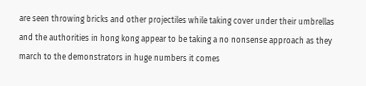are seen throwing bricks and other projectiles while taking cover under their umbrellas and the authorities in hong kong appear to be taking a no nonsense approach as they march to the demonstrators in huge numbers it comes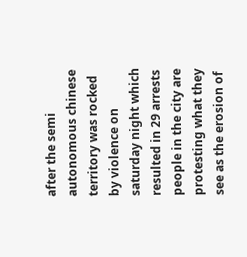after the semi autonomous chinese territory was rocked by violence on saturday night which resulted in 29 arrests people in the city are protesting what they see as the erosion of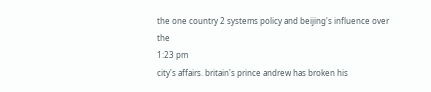the one country 2 systems policy and beijing's influence over the
1:23 pm
city's affairs. britain's prince andrew has broken his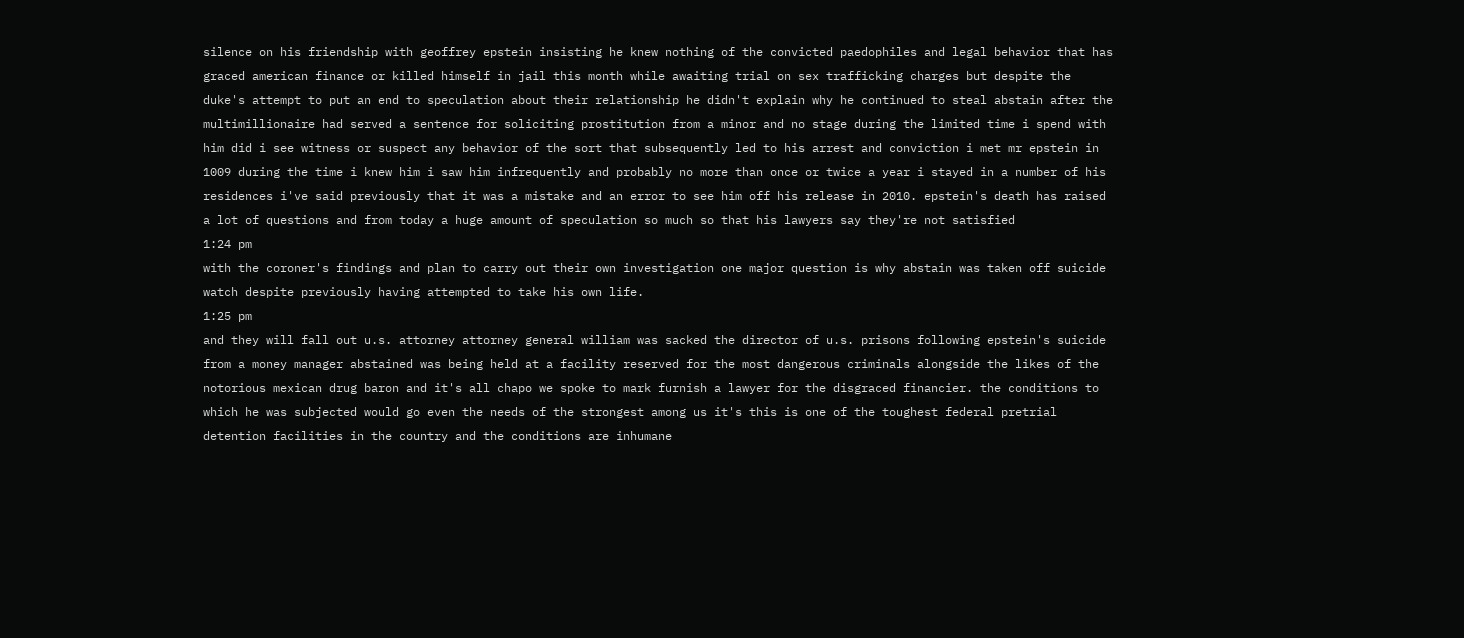silence on his friendship with geoffrey epstein insisting he knew nothing of the convicted paedophiles and legal behavior that has graced american finance or killed himself in jail this month while awaiting trial on sex trafficking charges but despite the duke's attempt to put an end to speculation about their relationship he didn't explain why he continued to steal abstain after the multimillionaire had served a sentence for soliciting prostitution from a minor and no stage during the limited time i spend with him did i see witness or suspect any behavior of the sort that subsequently led to his arrest and conviction i met mr epstein in 1009 during the time i knew him i saw him infrequently and probably no more than once or twice a year i stayed in a number of his residences i've said previously that it was a mistake and an error to see him off his release in 2010. epstein's death has raised a lot of questions and from today a huge amount of speculation so much so that his lawyers say they're not satisfied
1:24 pm
with the coroner's findings and plan to carry out their own investigation one major question is why abstain was taken off suicide watch despite previously having attempted to take his own life.
1:25 pm
and they will fall out u.s. attorney attorney general william was sacked the director of u.s. prisons following epstein's suicide from a money manager abstained was being held at a facility reserved for the most dangerous criminals alongside the likes of the notorious mexican drug baron and it's all chapo we spoke to mark furnish a lawyer for the disgraced financier. the conditions to which he was subjected would go even the needs of the strongest among us it's this is one of the toughest federal pretrial detention facilities in the country and the conditions are inhumane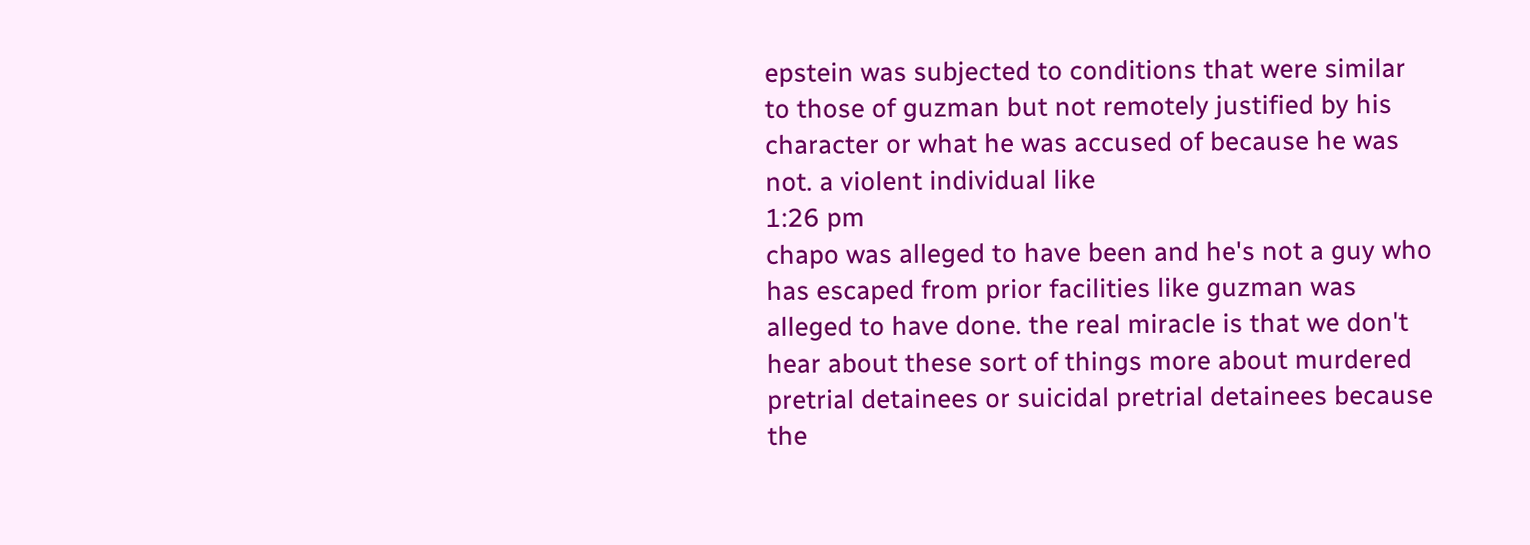epstein was subjected to conditions that were similar to those of guzman but not remotely justified by his character or what he was accused of because he was not. a violent individual like
1:26 pm
chapo was alleged to have been and he's not a guy who has escaped from prior facilities like guzman was alleged to have done. the real miracle is that we don't hear about these sort of things more about murdered pretrial detainees or suicidal pretrial detainees because the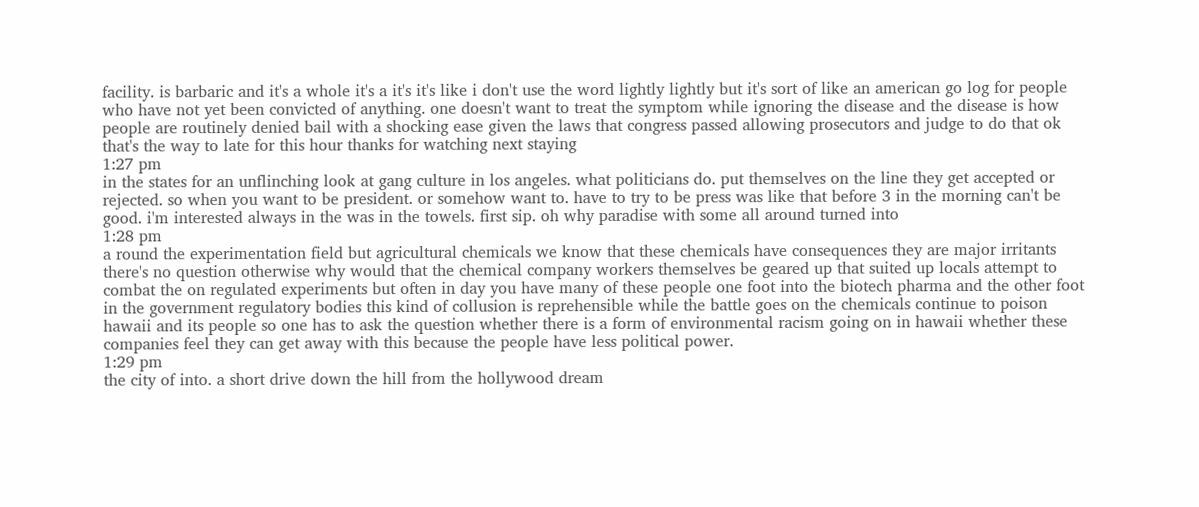facility. is barbaric and it's a whole it's a it's it's like i don't use the word lightly lightly but it's sort of like an american go log for people who have not yet been convicted of anything. one doesn't want to treat the symptom while ignoring the disease and the disease is how people are routinely denied bail with a shocking ease given the laws that congress passed allowing prosecutors and judge to do that ok that's the way to late for this hour thanks for watching next staying
1:27 pm
in the states for an unflinching look at gang culture in los angeles. what politicians do. put themselves on the line they get accepted or rejected. so when you want to be president. or somehow want to. have to try to be press was like that before 3 in the morning can't be good. i'm interested always in the was in the towels. first sip. oh why paradise with some all around turned into
1:28 pm
a round the experimentation field but agricultural chemicals we know that these chemicals have consequences they are major irritants there's no question otherwise why would that the chemical company workers themselves be geared up that suited up locals attempt to combat the on regulated experiments but often in day you have many of these people one foot into the biotech pharma and the other foot in the government regulatory bodies this kind of collusion is reprehensible while the battle goes on the chemicals continue to poison hawaii and its people so one has to ask the question whether there is a form of environmental racism going on in hawaii whether these companies feel they can get away with this because the people have less political power.
1:29 pm
the city of into. a short drive down the hill from the hollywood dream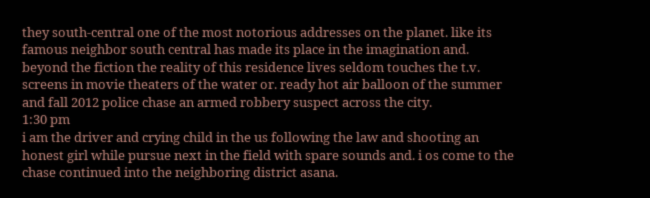they south-central one of the most notorious addresses on the planet. like its famous neighbor south central has made its place in the imagination and. beyond the fiction the reality of this residence lives seldom touches the t.v. screens in movie theaters of the water or. ready hot air balloon of the summer and fall 2012 police chase an armed robbery suspect across the city.
1:30 pm
i am the driver and crying child in the us following the law and shooting an honest girl while pursue next in the field with spare sounds and. i os come to the chase continued into the neighboring district asana.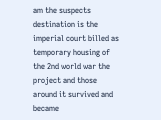am the suspects destination is the imperial court billed as temporary housing of the 2nd world war the project and those around it survived and became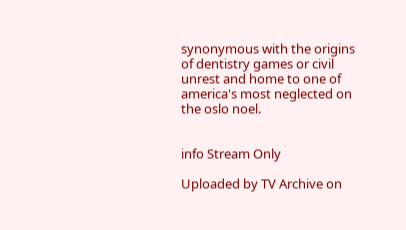synonymous with the origins of dentistry games or civil unrest and home to one of america's most neglected on the oslo noel.


info Stream Only

Uploaded by TV Archive on